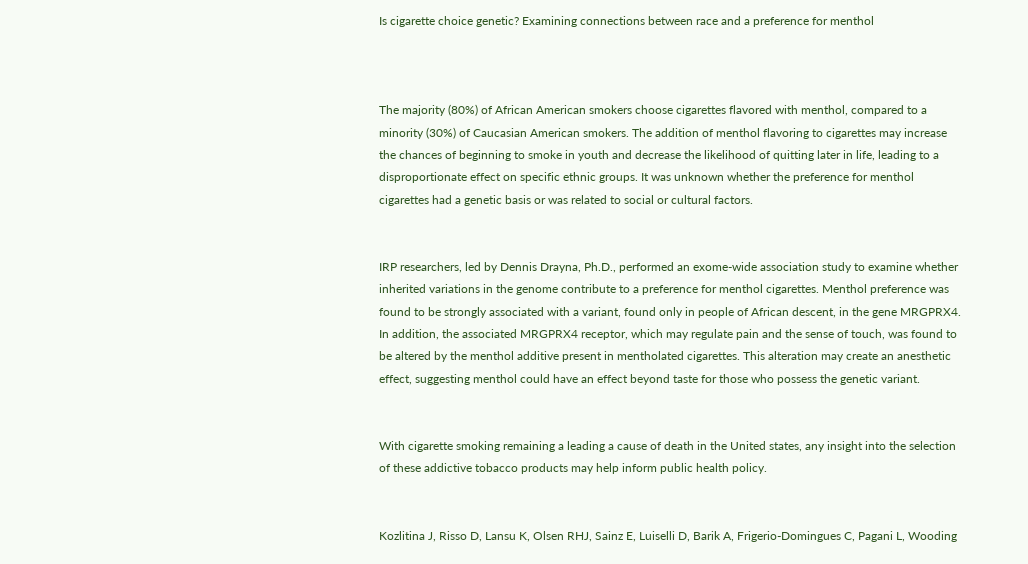Is cigarette choice genetic? Examining connections between race and a preference for menthol



The majority (80%) of African American smokers choose cigarettes flavored with menthol, compared to a minority (30%) of Caucasian American smokers. The addition of menthol flavoring to cigarettes may increase the chances of beginning to smoke in youth and decrease the likelihood of quitting later in life, leading to a disproportionate effect on specific ethnic groups. It was unknown whether the preference for menthol cigarettes had a genetic basis or was related to social or cultural factors.


IRP researchers, led by Dennis Drayna, Ph.D., performed an exome-wide association study to examine whether inherited variations in the genome contribute to a preference for menthol cigarettes. Menthol preference was found to be strongly associated with a variant, found only in people of African descent, in the gene MRGPRX4. In addition, the associated MRGPRX4 receptor, which may regulate pain and the sense of touch, was found to be altered by the menthol additive present in mentholated cigarettes. This alteration may create an anesthetic effect, suggesting menthol could have an effect beyond taste for those who possess the genetic variant.


With cigarette smoking remaining a leading a cause of death in the United states, any insight into the selection of these addictive tobacco products may help inform public health policy.


Kozlitina J, Risso D, Lansu K, Olsen RHJ, Sainz E, Luiselli D, Barik A, Frigerio-Domingues C, Pagani L, Wooding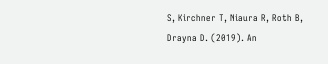S, Kirchner T, Niaura R, Roth B, Drayna D. (2019). An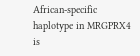African-specific haplotype in MRGPRX4 is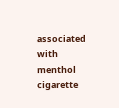associated with menthol cigarette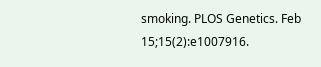smoking. PLOS Genetics. Feb 15;15(2):e1007916.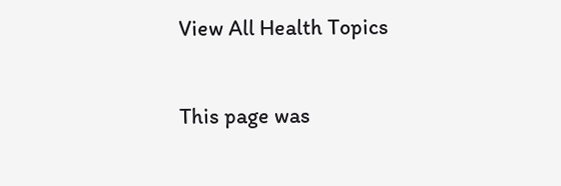View All Health Topics

This page was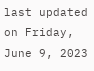last updated on Friday, June 9, 2023